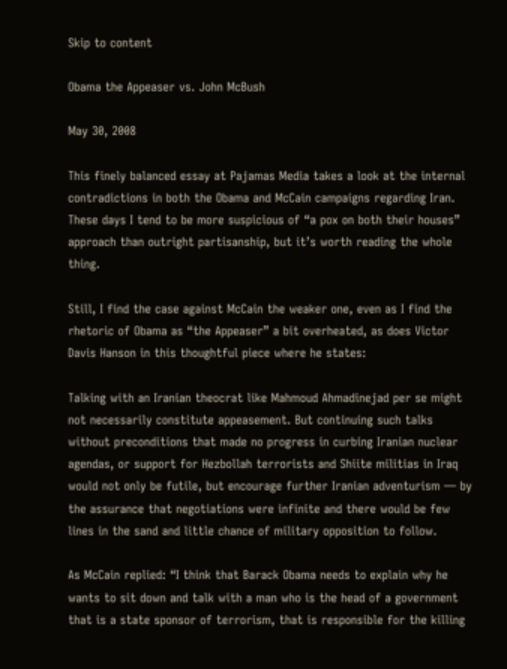Skip to content

Obama the Appeaser vs. John McBush

May 30, 2008

This finely balanced essay at Pajamas Media takes a look at the internal contradictions in both the Obama and McCain campaigns regarding Iran. These days I tend to be more suspicious of “a pox on both their houses” approach than outright partisanship, but it’s worth reading the whole thing.

Still, I find the case against McCain the weaker one, even as I find the rhetoric of Obama as “the Appeaser” a bit overheated, as does Victor Davis Hanson in this thoughtful piece where he states:

Talking with an Iranian theocrat like Mahmoud Ahmadinejad per se might not necessarily constitute appeasement. But continuing such talks without preconditions that made no progress in curbing Iranian nuclear agendas, or support for Hezbollah terrorists and Shiite militias in Iraq would not only be futile, but encourage further Iranian adventurism — by the assurance that negotiations were infinite and there would be few lines in the sand and little chance of military opposition to follow.

As McCain replied: “I think that Barack Obama needs to explain why he wants to sit down and talk with a man who is the head of a government that is a state sponsor of terrorism, that is responsible for the killing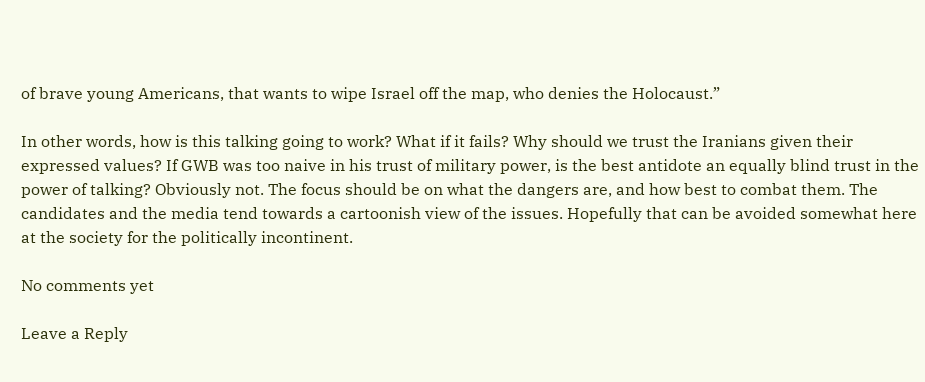of brave young Americans, that wants to wipe Israel off the map, who denies the Holocaust.”

In other words, how is this talking going to work? What if it fails? Why should we trust the Iranians given their expressed values? If GWB was too naive in his trust of military power, is the best antidote an equally blind trust in the power of talking? Obviously not. The focus should be on what the dangers are, and how best to combat them. The candidates and the media tend towards a cartoonish view of the issues. Hopefully that can be avoided somewhat here at the society for the politically incontinent.

No comments yet

Leave a Reply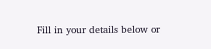Fill in your details below or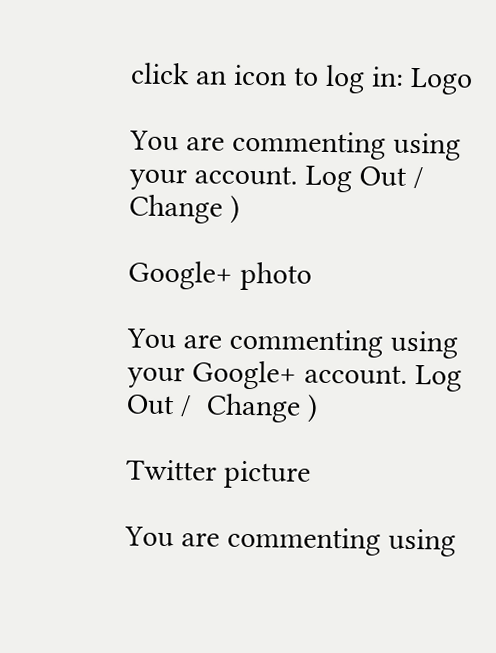click an icon to log in: Logo

You are commenting using your account. Log Out /  Change )

Google+ photo

You are commenting using your Google+ account. Log Out /  Change )

Twitter picture

You are commenting using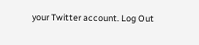your Twitter account. Log Out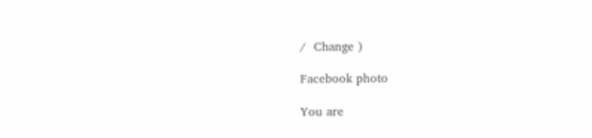/  Change )

Facebook photo

You are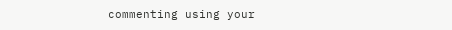commenting using your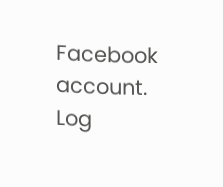Facebook account. Log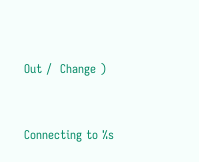Out /  Change )


Connecting to %s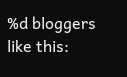%d bloggers like this: